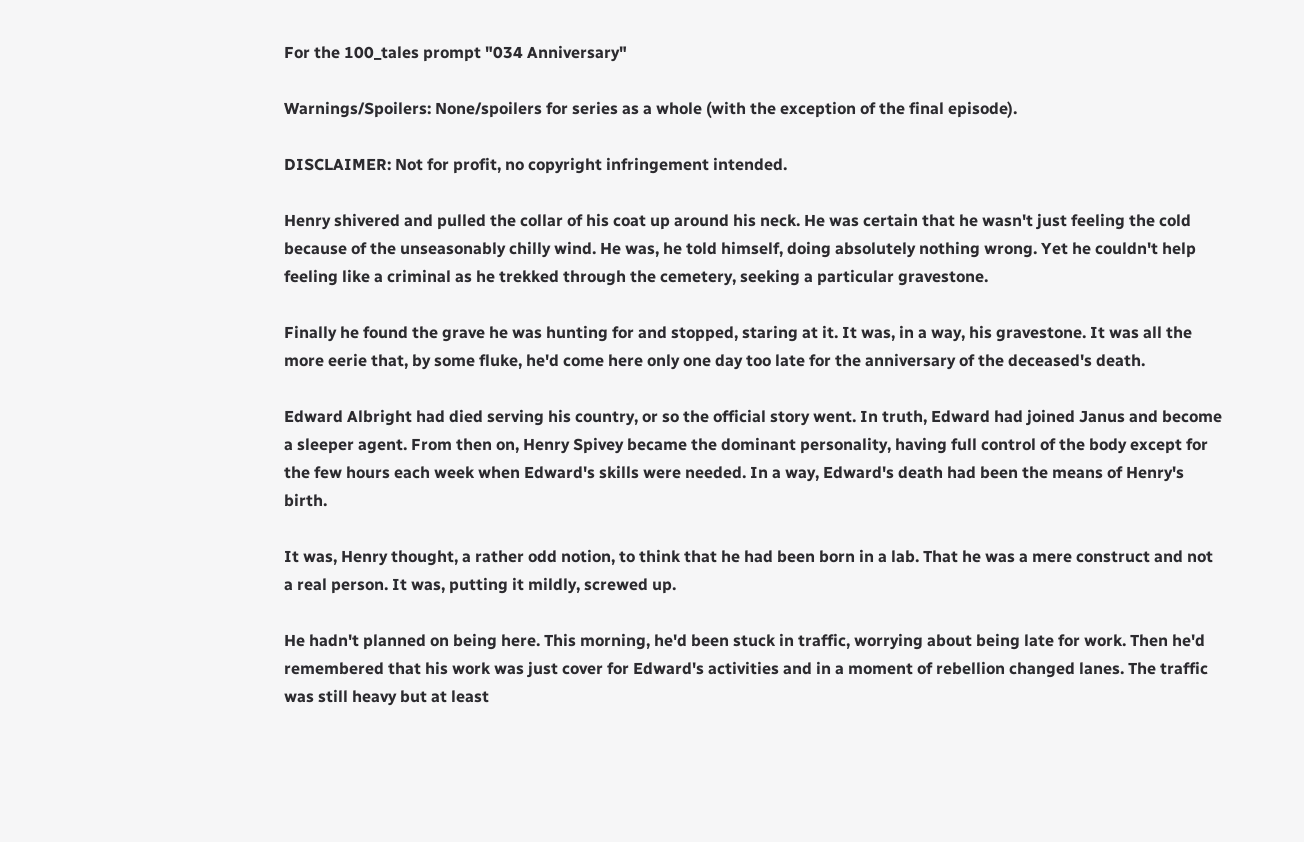For the 100_tales prompt "034 Anniversary"

Warnings/Spoilers: None/spoilers for series as a whole (with the exception of the final episode).

DISCLAIMER: Not for profit, no copyright infringement intended.

Henry shivered and pulled the collar of his coat up around his neck. He was certain that he wasn't just feeling the cold because of the unseasonably chilly wind. He was, he told himself, doing absolutely nothing wrong. Yet he couldn't help feeling like a criminal as he trekked through the cemetery, seeking a particular gravestone.

Finally he found the grave he was hunting for and stopped, staring at it. It was, in a way, his gravestone. It was all the more eerie that, by some fluke, he'd come here only one day too late for the anniversary of the deceased's death.

Edward Albright had died serving his country, or so the official story went. In truth, Edward had joined Janus and become a sleeper agent. From then on, Henry Spivey became the dominant personality, having full control of the body except for the few hours each week when Edward's skills were needed. In a way, Edward's death had been the means of Henry's birth.

It was, Henry thought, a rather odd notion, to think that he had been born in a lab. That he was a mere construct and not a real person. It was, putting it mildly, screwed up.

He hadn't planned on being here. This morning, he'd been stuck in traffic, worrying about being late for work. Then he'd remembered that his work was just cover for Edward's activities and in a moment of rebellion changed lanes. The traffic was still heavy but at least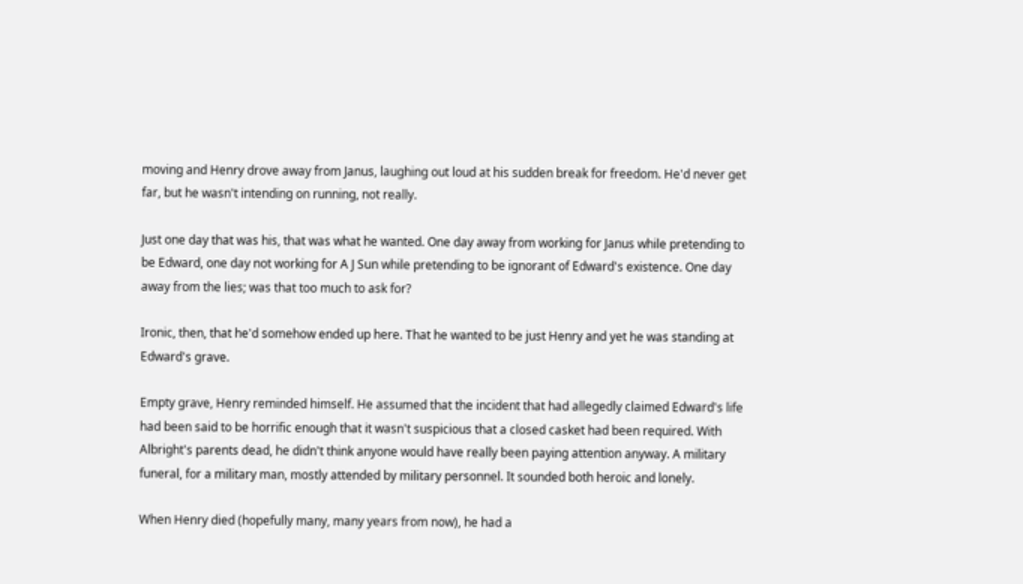moving and Henry drove away from Janus, laughing out loud at his sudden break for freedom. He'd never get far, but he wasn't intending on running, not really.

Just one day that was his, that was what he wanted. One day away from working for Janus while pretending to be Edward, one day not working for A J Sun while pretending to be ignorant of Edward's existence. One day away from the lies; was that too much to ask for?

Ironic, then, that he'd somehow ended up here. That he wanted to be just Henry and yet he was standing at Edward's grave.

Empty grave, Henry reminded himself. He assumed that the incident that had allegedly claimed Edward's life had been said to be horrific enough that it wasn't suspicious that a closed casket had been required. With Albright's parents dead, he didn't think anyone would have really been paying attention anyway. A military funeral, for a military man, mostly attended by military personnel. It sounded both heroic and lonely.

When Henry died (hopefully many, many years from now), he had a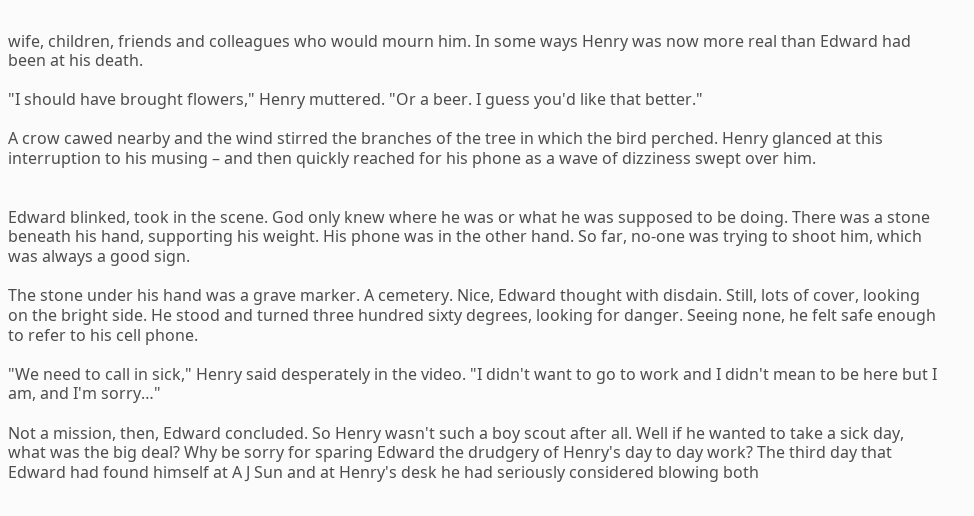wife, children, friends and colleagues who would mourn him. In some ways Henry was now more real than Edward had been at his death.

"I should have brought flowers," Henry muttered. "Or a beer. I guess you'd like that better."

A crow cawed nearby and the wind stirred the branches of the tree in which the bird perched. Henry glanced at this interruption to his musing – and then quickly reached for his phone as a wave of dizziness swept over him.


Edward blinked, took in the scene. God only knew where he was or what he was supposed to be doing. There was a stone beneath his hand, supporting his weight. His phone was in the other hand. So far, no-one was trying to shoot him, which was always a good sign.

The stone under his hand was a grave marker. A cemetery. Nice, Edward thought with disdain. Still, lots of cover, looking on the bright side. He stood and turned three hundred sixty degrees, looking for danger. Seeing none, he felt safe enough to refer to his cell phone.

"We need to call in sick," Henry said desperately in the video. "I didn't want to go to work and I didn't mean to be here but I am, and I'm sorry…"

Not a mission, then, Edward concluded. So Henry wasn't such a boy scout after all. Well if he wanted to take a sick day, what was the big deal? Why be sorry for sparing Edward the drudgery of Henry's day to day work? The third day that Edward had found himself at A J Sun and at Henry's desk he had seriously considered blowing both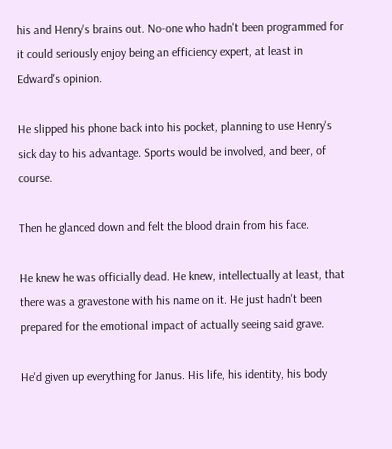his and Henry's brains out. No-one who hadn't been programmed for it could seriously enjoy being an efficiency expert, at least in Edward's opinion.

He slipped his phone back into his pocket, planning to use Henry's sick day to his advantage. Sports would be involved, and beer, of course.

Then he glanced down and felt the blood drain from his face.

He knew he was officially dead. He knew, intellectually at least, that there was a gravestone with his name on it. He just hadn't been prepared for the emotional impact of actually seeing said grave.

He'd given up everything for Janus. His life, his identity, his body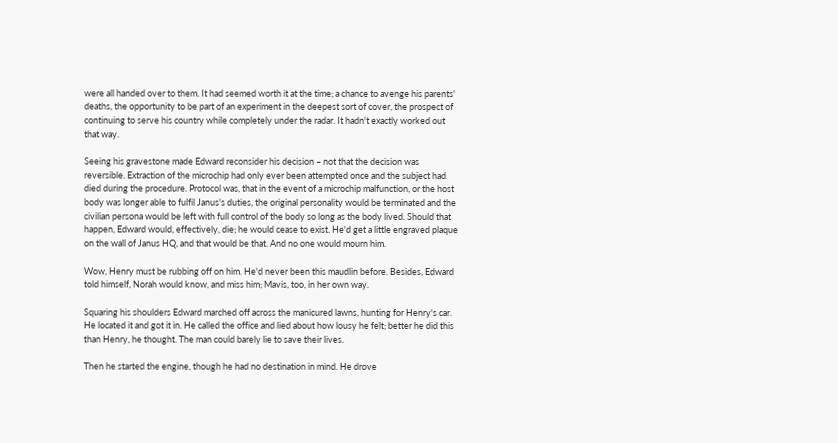were all handed over to them. It had seemed worth it at the time; a chance to avenge his parents' deaths, the opportunity to be part of an experiment in the deepest sort of cover, the prospect of continuing to serve his country while completely under the radar. It hadn't exactly worked out that way.

Seeing his gravestone made Edward reconsider his decision – not that the decision was reversible. Extraction of the microchip had only ever been attempted once and the subject had died during the procedure. Protocol was, that in the event of a microchip malfunction, or the host body was longer able to fulfil Janus's duties, the original personality would be terminated and the civilian persona would be left with full control of the body so long as the body lived. Should that happen, Edward would, effectively, die; he would cease to exist. He'd get a little engraved plaque on the wall of Janus HQ, and that would be that. And no one would mourn him.

Wow, Henry must be rubbing off on him. He'd never been this maudlin before. Besides, Edward told himself, Norah would know, and miss him; Mavis, too, in her own way.

Squaring his shoulders Edward marched off across the manicured lawns, hunting for Henry's car. He located it and got it in. He called the office and lied about how lousy he felt; better he did this than Henry, he thought. The man could barely lie to save their lives.

Then he started the engine, though he had no destination in mind. He drove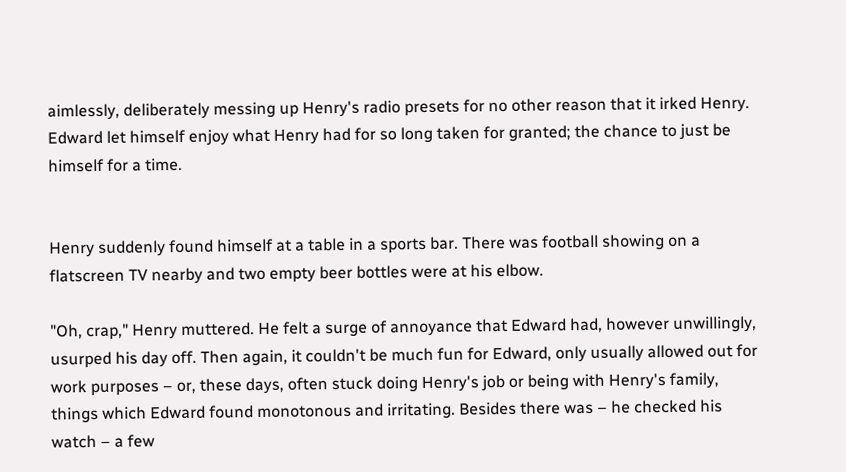aimlessly, deliberately messing up Henry's radio presets for no other reason that it irked Henry. Edward let himself enjoy what Henry had for so long taken for granted; the chance to just be himself for a time.


Henry suddenly found himself at a table in a sports bar. There was football showing on a flatscreen TV nearby and two empty beer bottles were at his elbow.

"Oh, crap," Henry muttered. He felt a surge of annoyance that Edward had, however unwillingly, usurped his day off. Then again, it couldn't be much fun for Edward, only usually allowed out for work purposes – or, these days, often stuck doing Henry's job or being with Henry's family, things which Edward found monotonous and irritating. Besides there was – he checked his watch – a few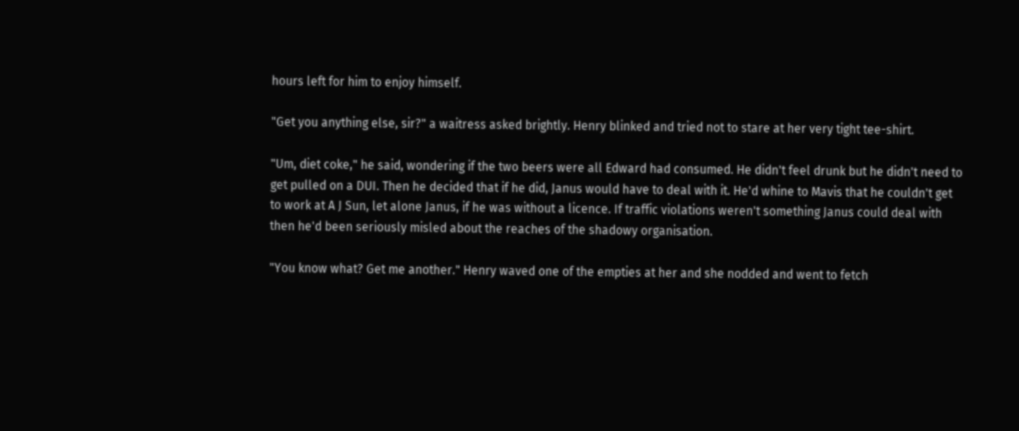hours left for him to enjoy himself.

"Get you anything else, sir?" a waitress asked brightly. Henry blinked and tried not to stare at her very tight tee-shirt.

"Um, diet coke," he said, wondering if the two beers were all Edward had consumed. He didn't feel drunk but he didn't need to get pulled on a DUI. Then he decided that if he did, Janus would have to deal with it. He'd whine to Mavis that he couldn't get to work at A J Sun, let alone Janus, if he was without a licence. If traffic violations weren't something Janus could deal with then he'd been seriously misled about the reaches of the shadowy organisation.

"You know what? Get me another." Henry waved one of the empties at her and she nodded and went to fetch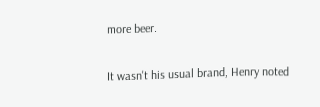more beer.

It wasn't his usual brand, Henry noted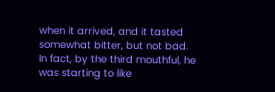when it arrived, and it tasted somewhat bitter, but not bad. In fact, by the third mouthful, he was starting to like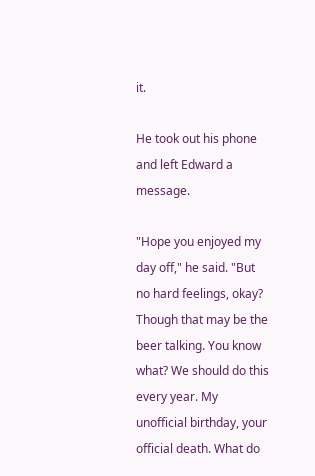it.

He took out his phone and left Edward a message.

"Hope you enjoyed my day off," he said. "But no hard feelings, okay? Though that may be the beer talking. You know what? We should do this every year. My unofficial birthday, your official death. What do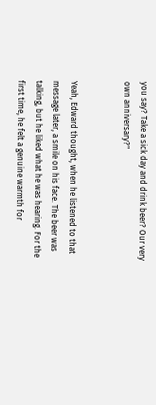you say? Take a sick day and drink beer? Our very own anniversary?"


Yeah, Edward thought, when he listened to that message later, a smile on his face. The beer was talking, but he liked what he was hearing. For the first time, he felt a genuine warmth for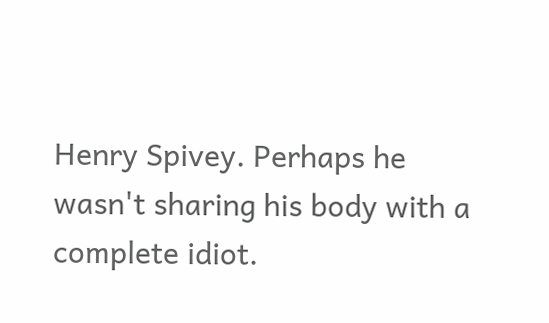Henry Spivey. Perhaps he wasn't sharing his body with a complete idiot.